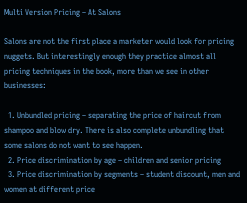Multi Version Pricing – At Salons

Salons are not the first place a marketer would look for pricing nuggets. But interestingly enough they practice almost all  pricing techniques in the book, more than we see in other businesses:

  1. Unbundled pricing – separating the price of haircut from shampoo and blow dry. There is also complete unbundling that some salons do not want to see happen.
  2. Price discrimination by age – children and senior pricing
  3. Price discrimination by segments – student discount, men and women at different price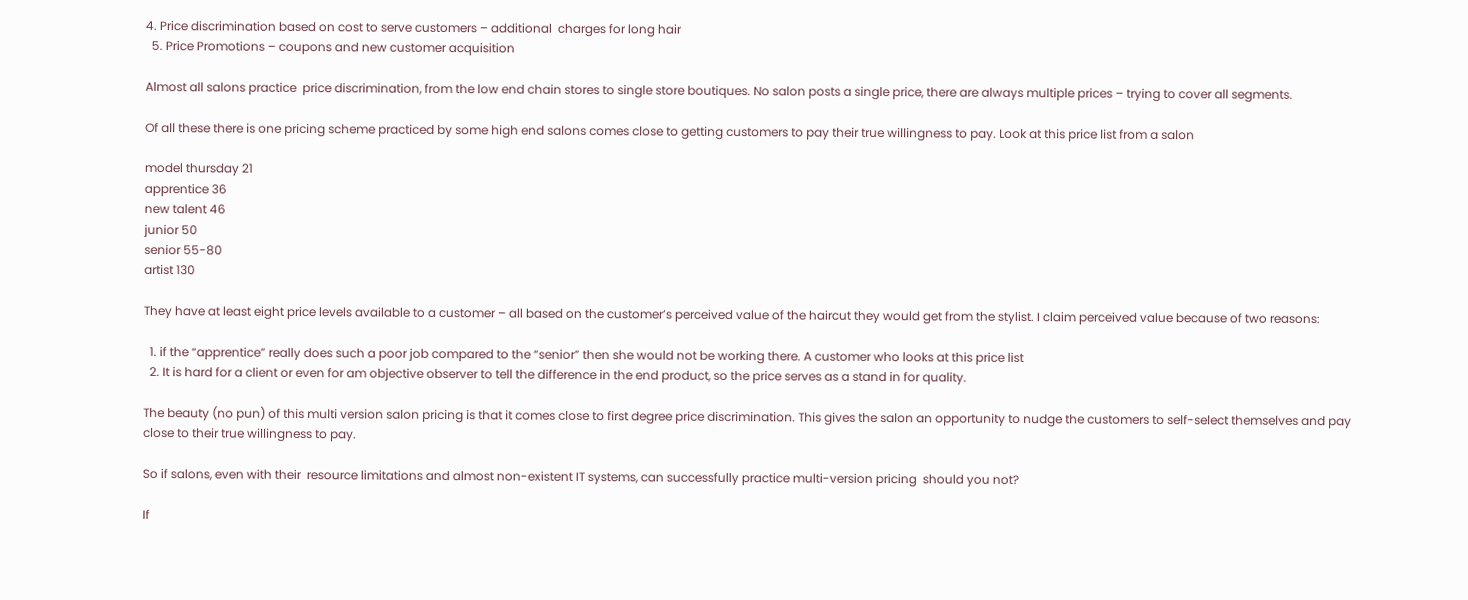4. Price discrimination based on cost to serve customers – additional  charges for long hair
  5. Price Promotions – coupons and new customer acquisition

Almost all salons practice  price discrimination, from the low end chain stores to single store boutiques. No salon posts a single price, there are always multiple prices – trying to cover all segments.

Of all these there is one pricing scheme practiced by some high end salons comes close to getting customers to pay their true willingness to pay. Look at this price list from a salon

model thursday 21
apprentice 36
new talent 46
junior 50
senior 55-80
artist 130

They have at least eight price levels available to a customer – all based on the customer’s perceived value of the haircut they would get from the stylist. I claim perceived value because of two reasons:

  1. if the “apprentice” really does such a poor job compared to the “senior” then she would not be working there. A customer who looks at this price list
  2. It is hard for a client or even for am objective observer to tell the difference in the end product, so the price serves as a stand in for quality.

The beauty (no pun) of this multi version salon pricing is that it comes close to first degree price discrimination. This gives the salon an opportunity to nudge the customers to self-select themselves and pay close to their true willingness to pay.

So if salons, even with their  resource limitations and almost non-existent IT systems, can successfully practice multi-version pricing  should you not?

If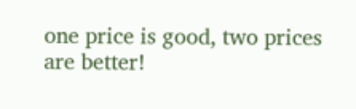one price is good, two prices are better!